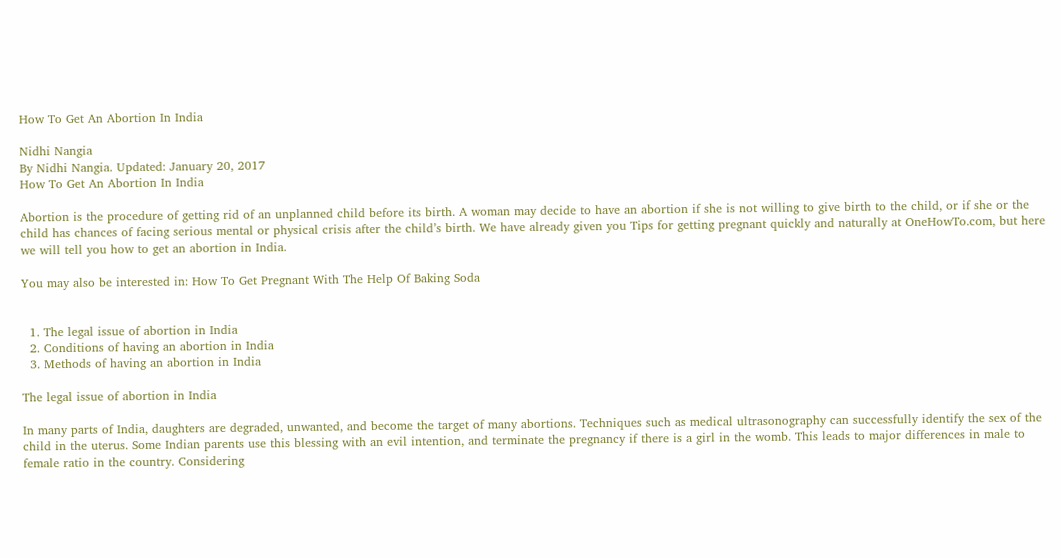How To Get An Abortion In India

Nidhi Nangia
By Nidhi Nangia. Updated: January 20, 2017
How To Get An Abortion In India

Abortion is the procedure of getting rid of an unplanned child before its birth. A woman may decide to have an abortion if she is not willing to give birth to the child, or if she or the child has chances of facing serious mental or physical crisis after the child’s birth. We have already given you Tips for getting pregnant quickly and naturally at OneHowTo.com, but here we will tell you how to get an abortion in India.

You may also be interested in: How To Get Pregnant With The Help Of Baking Soda


  1. The legal issue of abortion in India
  2. Conditions of having an abortion in India
  3. Methods of having an abortion in India

The legal issue of abortion in India

In many parts of India, daughters are degraded, unwanted, and become the target of many abortions. Techniques such as medical ultrasonography can successfully identify the sex of the child in the uterus. Some Indian parents use this blessing with an evil intention, and terminate the pregnancy if there is a girl in the womb. This leads to major differences in male to female ratio in the country. Considering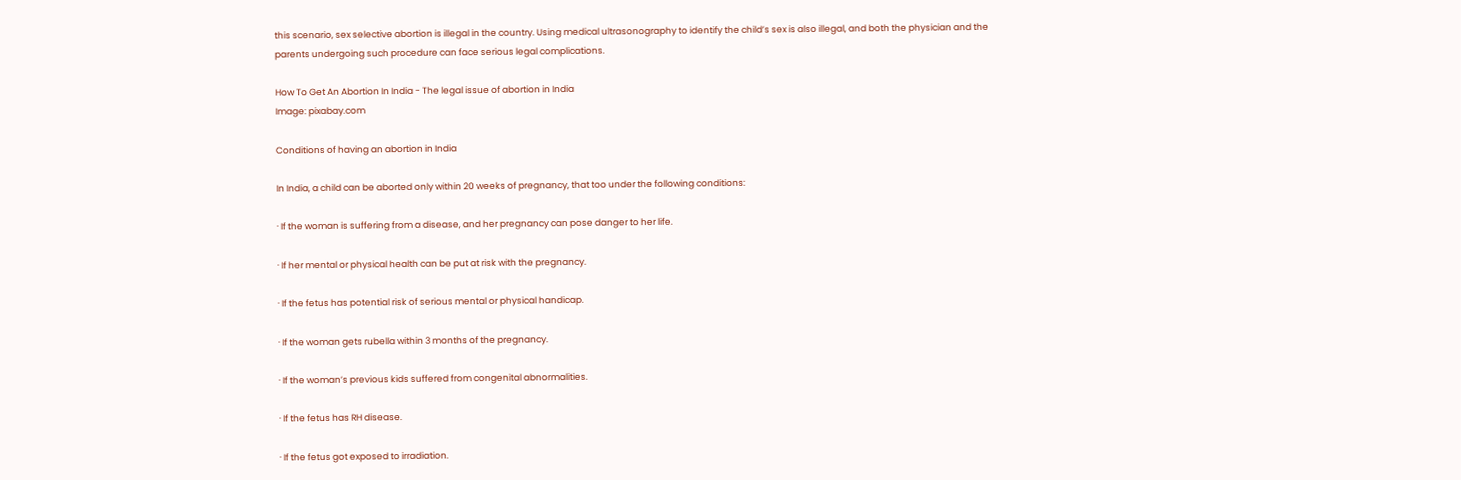this scenario, sex selective abortion is illegal in the country. Using medical ultrasonography to identify the child’s sex is also illegal, and both the physician and the parents undergoing such procedure can face serious legal complications.

How To Get An Abortion In India - The legal issue of abortion in India
Image: pixabay.com

Conditions of having an abortion in India

In India, a child can be aborted only within 20 weeks of pregnancy, that too under the following conditions:

· If the woman is suffering from a disease, and her pregnancy can pose danger to her life.

· If her mental or physical health can be put at risk with the pregnancy.

· If the fetus has potential risk of serious mental or physical handicap.

· If the woman gets rubella within 3 months of the pregnancy.

· If the woman’s previous kids suffered from congenital abnormalities.

· If the fetus has RH disease.

· If the fetus got exposed to irradiation.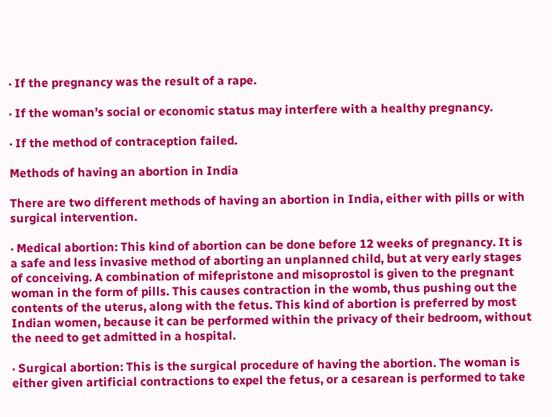· If the pregnancy was the result of a rape.

· If the woman’s social or economic status may interfere with a healthy pregnancy.

· If the method of contraception failed.

Methods of having an abortion in India

There are two different methods of having an abortion in India, either with pills or with surgical intervention.

· Medical abortion: This kind of abortion can be done before 12 weeks of pregnancy. It is a safe and less invasive method of aborting an unplanned child, but at very early stages of conceiving. A combination of mifepristone and misoprostol is given to the pregnant woman in the form of pills. This causes contraction in the womb, thus pushing out the contents of the uterus, along with the fetus. This kind of abortion is preferred by most Indian women, because it can be performed within the privacy of their bedroom, without the need to get admitted in a hospital.

· Surgical abortion: This is the surgical procedure of having the abortion. The woman is either given artificial contractions to expel the fetus, or a cesarean is performed to take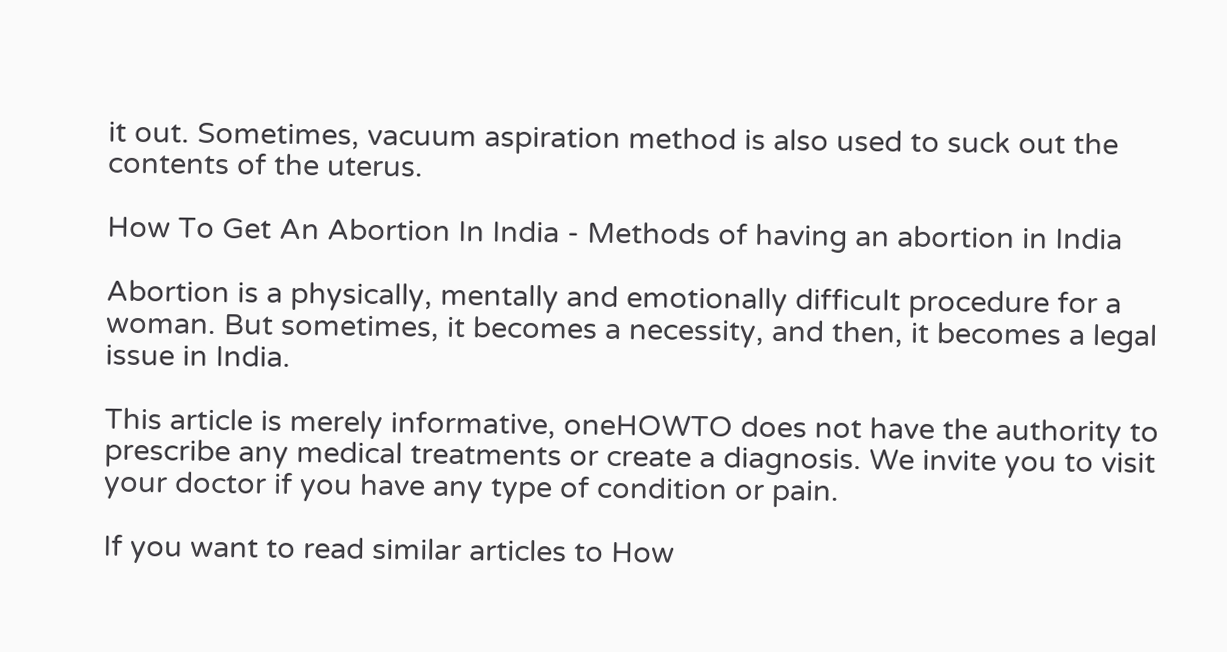it out. Sometimes, vacuum aspiration method is also used to suck out the contents of the uterus.

How To Get An Abortion In India - Methods of having an abortion in India

Abortion is a physically, mentally and emotionally difficult procedure for a woman. But sometimes, it becomes a necessity, and then, it becomes a legal issue in India.

This article is merely informative, oneHOWTO does not have the authority to prescribe any medical treatments or create a diagnosis. We invite you to visit your doctor if you have any type of condition or pain.

If you want to read similar articles to How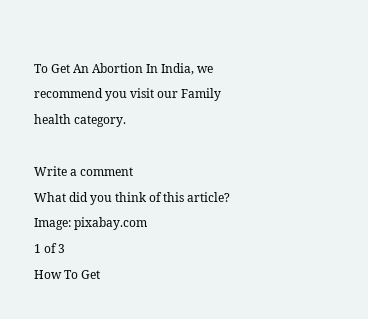To Get An Abortion In India, we recommend you visit our Family health category.

Write a comment
What did you think of this article?
Image: pixabay.com
1 of 3
How To Get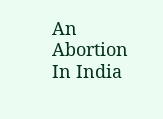An Abortion In India